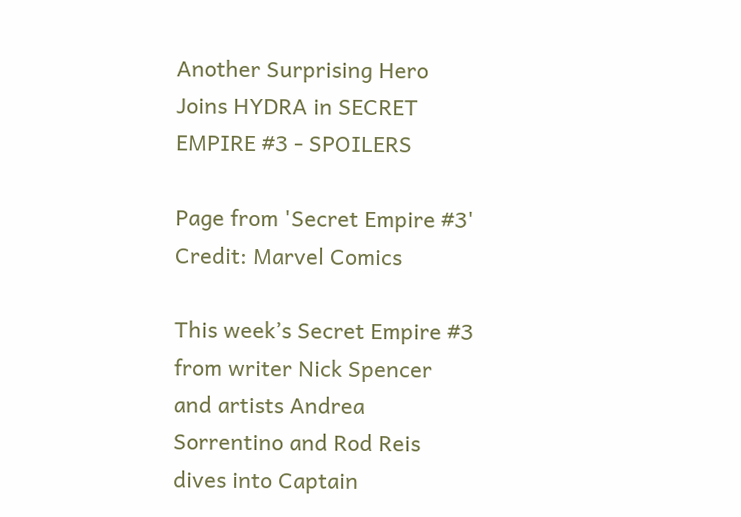Another Surprising Hero Joins HYDRA in SECRET EMPIRE #3 - SPOILERS

Page from 'Secret Empire #3'
Credit: Marvel Comics

This week’s Secret Empire #3 from writer Nick Spencer and artists Andrea Sorrentino and Rod Reis dives into Captain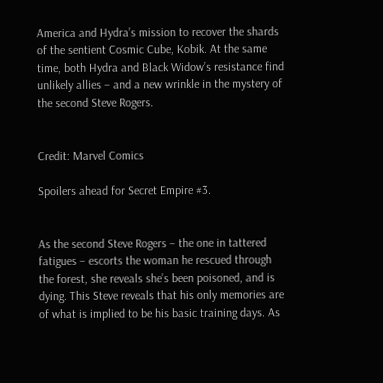America and Hydra’s mission to recover the shards of the sentient Cosmic Cube, Kobik. At the same time, both Hydra and Black Widow’s resistance find unlikely allies – and a new wrinkle in the mystery of the second Steve Rogers.


Credit: Marvel Comics

Spoilers ahead for Secret Empire #3.


As the second Steve Rogers – the one in tattered fatigues – escorts the woman he rescued through the forest, she reveals she’s been poisoned, and is dying. This Steve reveals that his only memories are of what is implied to be his basic training days. As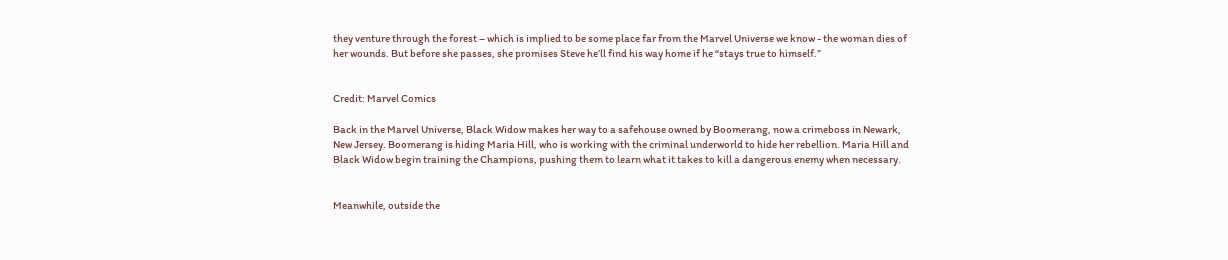they venture through the forest – which is implied to be some place far from the Marvel Universe we know - the woman dies of her wounds. But before she passes, she promises Steve he’ll find his way home if he “stays true to himself.”


Credit: Marvel Comics

Back in the Marvel Universe, Black Widow makes her way to a safehouse owned by Boomerang, now a crimeboss in Newark, New Jersey. Boomerang is hiding Maria Hill, who is working with the criminal underworld to hide her rebellion. Maria Hill and Black Widow begin training the Champions, pushing them to learn what it takes to kill a dangerous enemy when necessary.


Meanwhile, outside the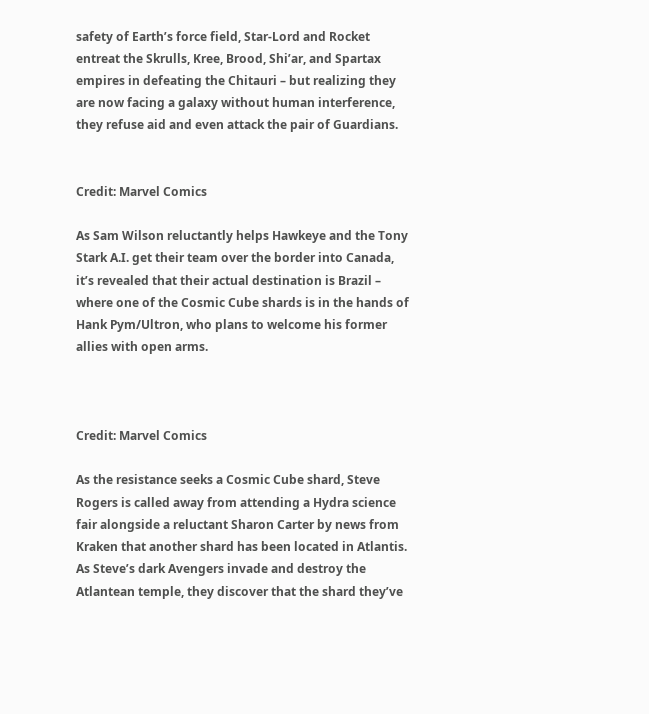safety of Earth’s force field, Star-Lord and Rocket entreat the Skrulls, Kree, Brood, Shi’ar, and Spartax empires in defeating the Chitauri – but realizing they are now facing a galaxy without human interference, they refuse aid and even attack the pair of Guardians.


Credit: Marvel Comics

As Sam Wilson reluctantly helps Hawkeye and the Tony Stark A.I. get their team over the border into Canada, it’s revealed that their actual destination is Brazil – where one of the Cosmic Cube shards is in the hands of Hank Pym/Ultron, who plans to welcome his former allies with open arms.



Credit: Marvel Comics

As the resistance seeks a Cosmic Cube shard, Steve Rogers is called away from attending a Hydra science fair alongside a reluctant Sharon Carter by news from Kraken that another shard has been located in Atlantis. As Steve’s dark Avengers invade and destroy the Atlantean temple, they discover that the shard they’ve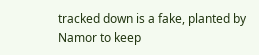tracked down is a fake, planted by Namor to keep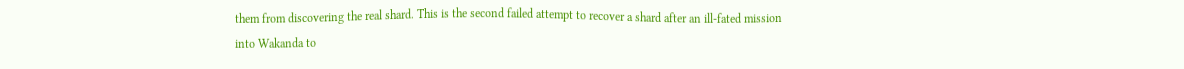them from discovering the real shard. This is the second failed attempt to recover a shard after an ill-fated mission into Wakanda to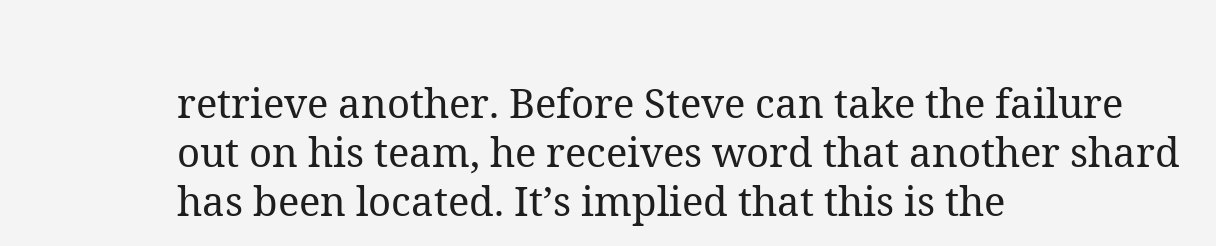retrieve another. Before Steve can take the failure out on his team, he receives word that another shard has been located. It’s implied that this is the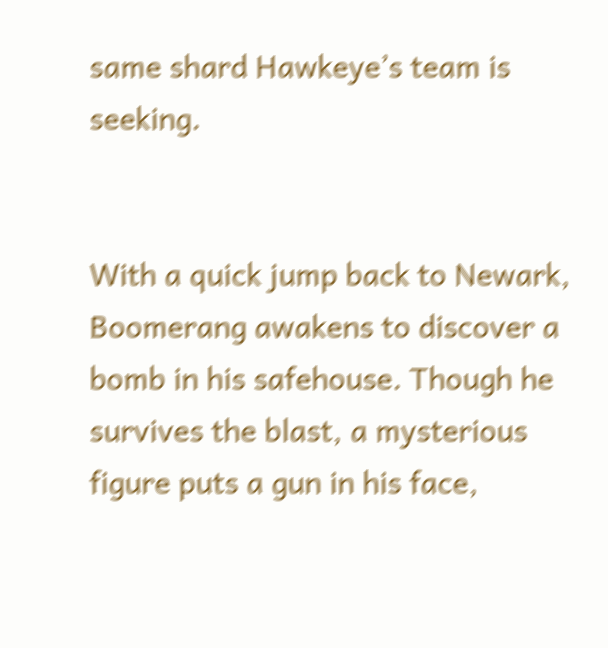same shard Hawkeye’s team is seeking.


With a quick jump back to Newark, Boomerang awakens to discover a bomb in his safehouse. Though he survives the blast, a mysterious figure puts a gun in his face,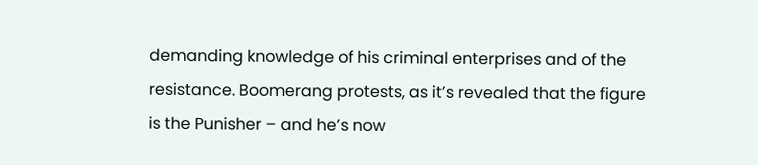demanding knowledge of his criminal enterprises and of the resistance. Boomerang protests, as it’s revealed that the figure is the Punisher – and he’s now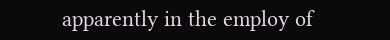apparently in the employ of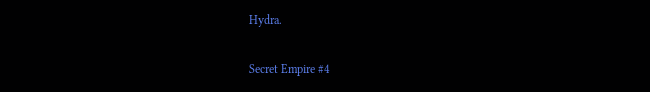Hydra.

Secret Empire #4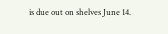is due out on shelves June 14.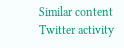Similar content
Twitter activity